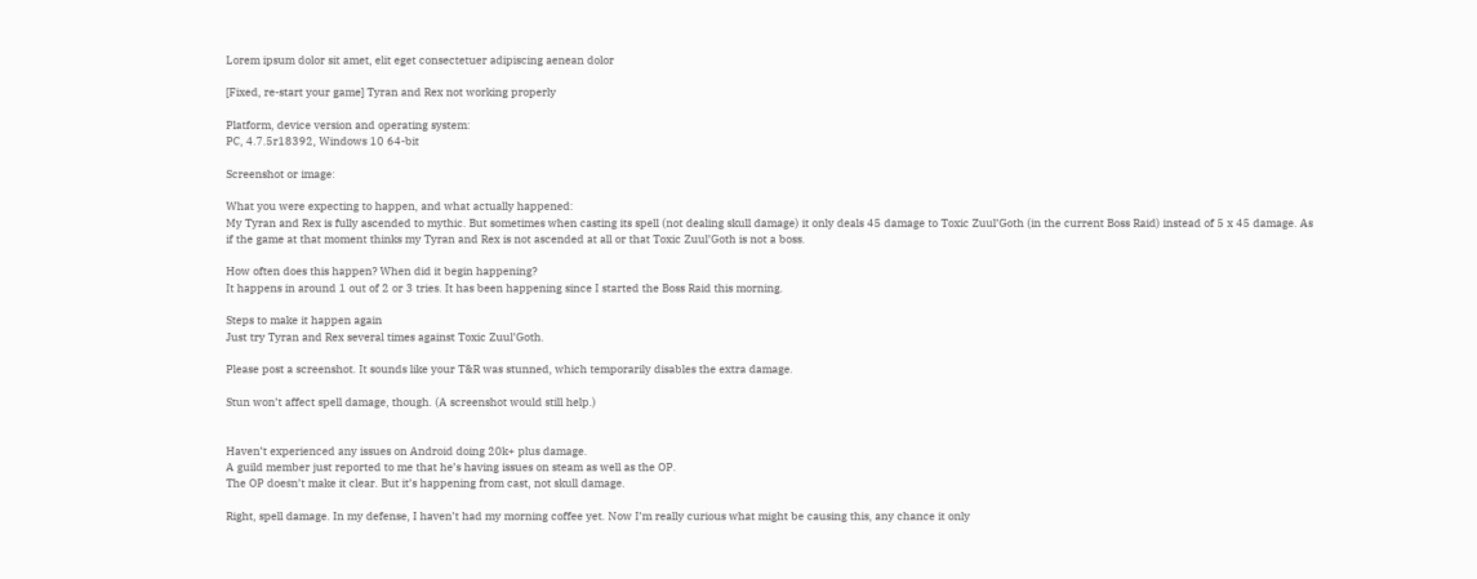Lorem ipsum dolor sit amet, elit eget consectetuer adipiscing aenean dolor

[Fixed, re-start your game] Tyran and Rex not working properly

Platform, device version and operating system:
PC, 4.7.5r18392, Windows 10 64-bit

Screenshot or image:

What you were expecting to happen, and what actually happened:
My Tyran and Rex is fully ascended to mythic. But sometimes when casting its spell (not dealing skull damage) it only deals 45 damage to Toxic Zuul’Goth (in the current Boss Raid) instead of 5 x 45 damage. As if the game at that moment thinks my Tyran and Rex is not ascended at all or that Toxic Zuul’Goth is not a boss.

How often does this happen? When did it begin happening?
It happens in around 1 out of 2 or 3 tries. It has been happening since I started the Boss Raid this morning.

Steps to make it happen again
Just try Tyran and Rex several times against Toxic Zuul’Goth.

Please post a screenshot. It sounds like your T&R was stunned, which temporarily disables the extra damage.

Stun won’t affect spell damage, though. (A screenshot would still help.)


Haven’t experienced any issues on Android doing 20k+ plus damage.
A guild member just reported to me that he’s having issues on steam as well as the OP.
The OP doesn’t make it clear. But it’s happening from cast, not skull damage.

Right, spell damage. In my defense, I haven’t had my morning coffee yet. Now I’m really curious what might be causing this, any chance it only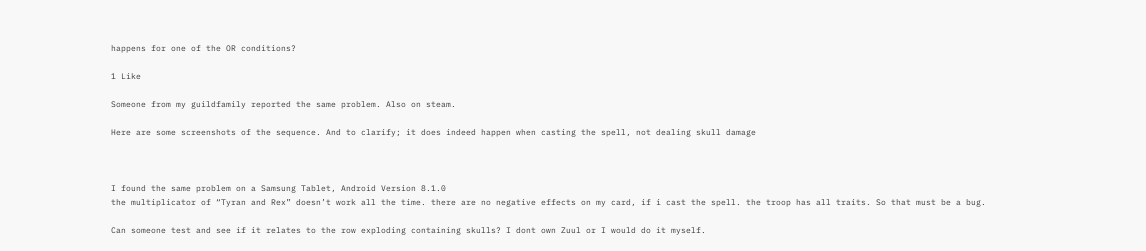happens for one of the OR conditions?

1 Like

Someone from my guildfamily reported the same problem. Also on steam.

Here are some screenshots of the sequence. And to clarify; it does indeed happen when casting the spell, not dealing skull damage



I found the same problem on a Samsung Tablet, Android Version 8.1.0
the multiplicator of “Tyran and Rex” doesn’t work all the time. there are no negative effects on my card, if i cast the spell. the troop has all traits. So that must be a bug.

Can someone test and see if it relates to the row exploding containing skulls? I dont own Zuul or I would do it myself.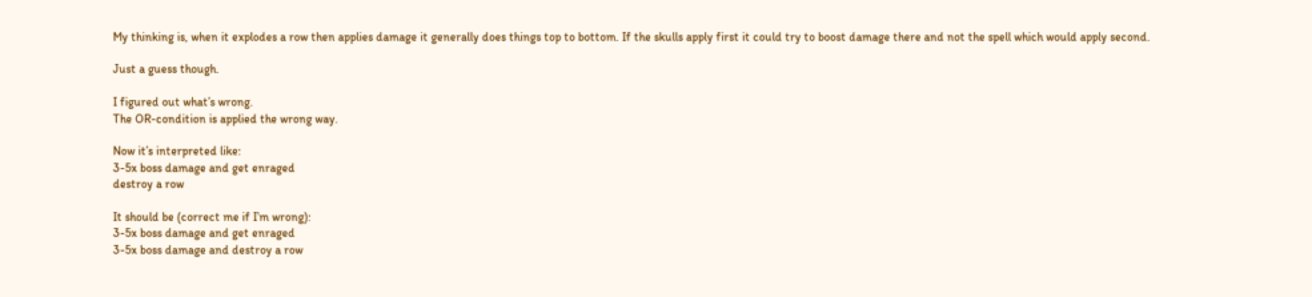My thinking is, when it explodes a row then applies damage it generally does things top to bottom. If the skulls apply first it could try to boost damage there and not the spell which would apply second.

Just a guess though.

I figured out what’s wrong.
The OR-condition is applied the wrong way.

Now it’s interpreted like:
3-5x boss damage and get enraged
destroy a row

It should be (correct me if I’m wrong):
3-5x boss damage and get enraged
3-5x boss damage and destroy a row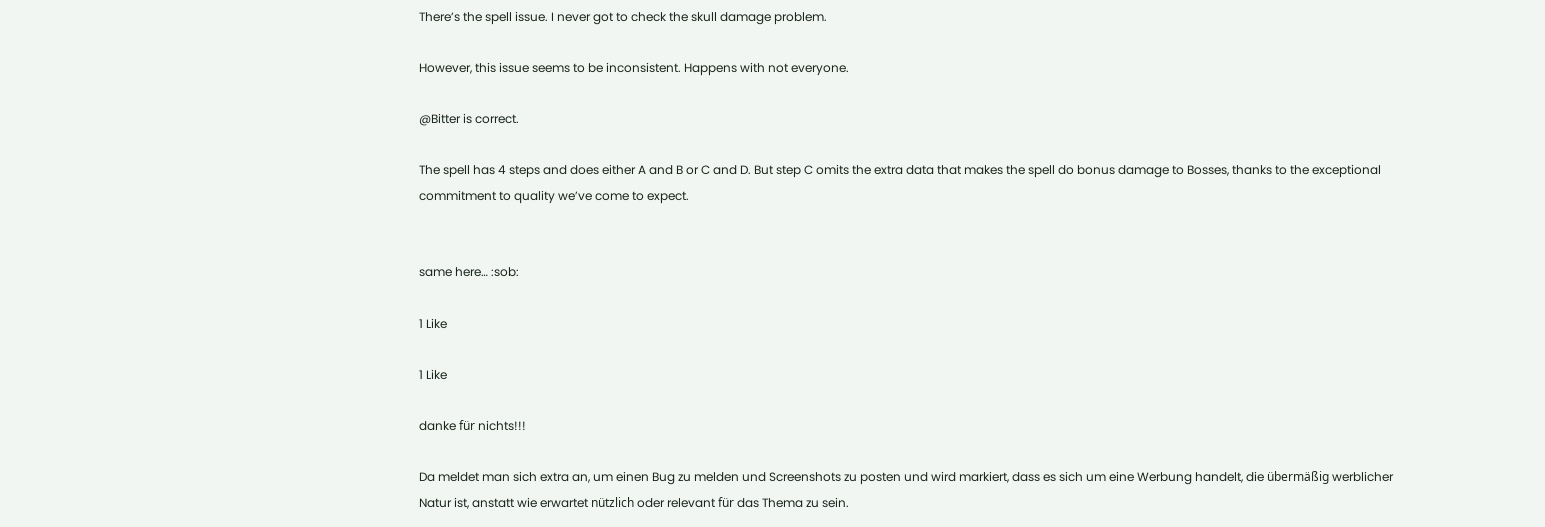There’s the spell issue. I never got to check the skull damage problem.

However, this issue seems to be inconsistent. Happens with not everyone.

@Bitter is correct.

The spell has 4 steps and does either A and B or C and D. But step C omits the extra data that makes the spell do bonus damage to Bosses, thanks to the exceptional commitment to quality we’ve come to expect.


same here… :sob:

1 Like

1 Like

danke für nichts!!!

Da meldet man sich extra an, um einen Bug zu melden und Screenshots zu posten und wird markiert, dass es sich um eine Werbung handelt, die übermäßig werblicher Natur ist, anstatt wie erwartet nützlich oder relevant für das Thema zu sein.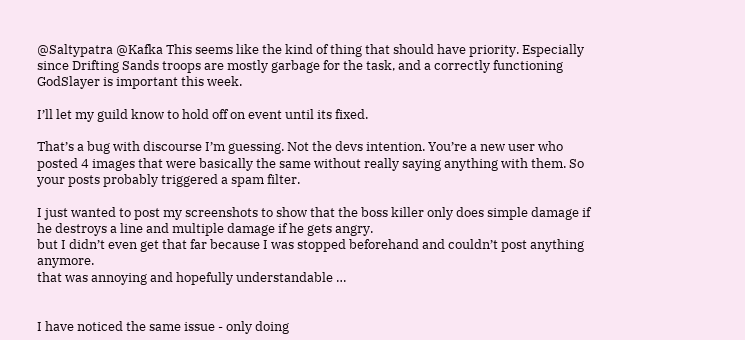@Saltypatra @Kafka This seems like the kind of thing that should have priority. Especially since Drifting Sands troops are mostly garbage for the task, and a correctly functioning GodSlayer is important this week.

I’ll let my guild know to hold off on event until its fixed.

That’s a bug with discourse I’m guessing. Not the devs intention. You’re a new user who posted 4 images that were basically the same without really saying anything with them. So your posts probably triggered a spam filter.

I just wanted to post my screenshots to show that the boss killer only does simple damage if he destroys a line and multiple damage if he gets angry.
but I didn’t even get that far because I was stopped beforehand and couldn’t post anything anymore.
that was annoying and hopefully understandable …


I have noticed the same issue - only doing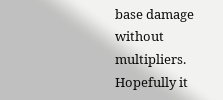base damage without multipliers. Hopefully it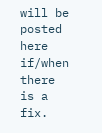will be posted here if/when there is a fix.